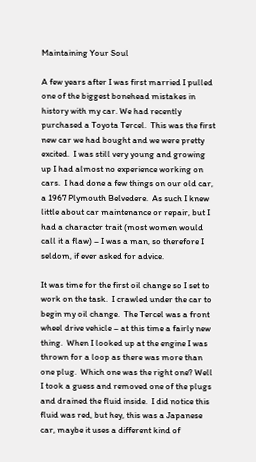Maintaining Your Soul

A few years after I was first married I pulled one of the biggest bonehead mistakes in history with my car. We had recently purchased a Toyota Tercel.  This was the first new car we had bought and we were pretty excited.  I was still very young and growing up I had almost no experience working on cars.  I had done a few things on our old car, a 1967 Plymouth Belvedere.  As such I knew little about car maintenance or repair, but I had a character trait (most women would call it a flaw) – I was a man, so therefore I seldom, if ever asked for advice.

It was time for the first oil change so I set to work on the task.  I crawled under the car to begin my oil change.  The Tercel was a front wheel drive vehicle – at this time a fairly new thing.  When I looked up at the engine I was thrown for a loop as there was more than one plug.  Which one was the right one? Well I took a guess and removed one of the plugs and drained the fluid inside.  I did notice this fluid was red, but hey, this was a Japanese car, maybe it uses a different kind of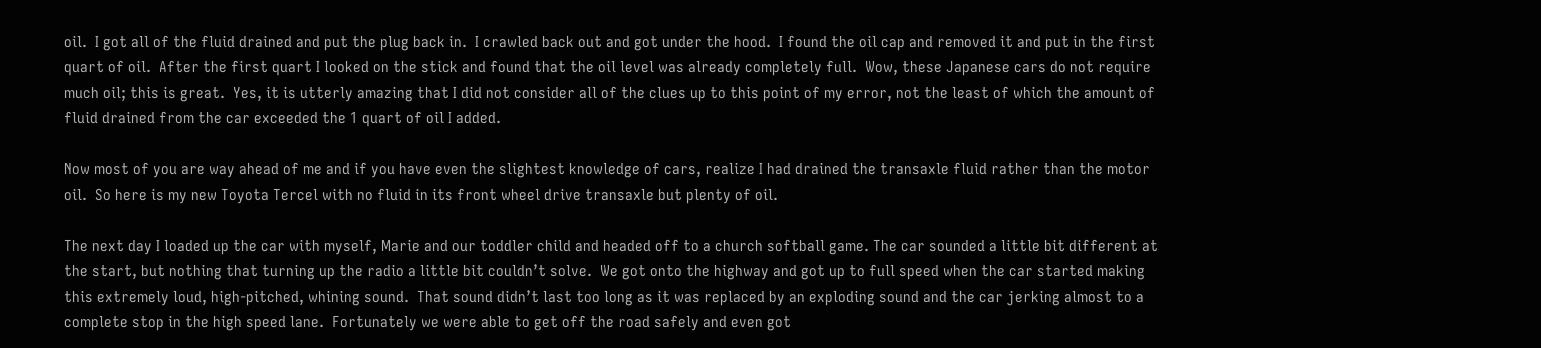oil.  I got all of the fluid drained and put the plug back in.  I crawled back out and got under the hood.  I found the oil cap and removed it and put in the first quart of oil.  After the first quart I looked on the stick and found that the oil level was already completely full.  Wow, these Japanese cars do not require much oil; this is great.  Yes, it is utterly amazing that I did not consider all of the clues up to this point of my error, not the least of which the amount of fluid drained from the car exceeded the 1 quart of oil I added.

Now most of you are way ahead of me and if you have even the slightest knowledge of cars, realize I had drained the transaxle fluid rather than the motor oil.  So here is my new Toyota Tercel with no fluid in its front wheel drive transaxle but plenty of oil.

The next day I loaded up the car with myself, Marie and our toddler child and headed off to a church softball game. The car sounded a little bit different at the start, but nothing that turning up the radio a little bit couldn’t solve.  We got onto the highway and got up to full speed when the car started making this extremely loud, high-pitched, whining sound.  That sound didn’t last too long as it was replaced by an exploding sound and the car jerking almost to a complete stop in the high speed lane.  Fortunately we were able to get off the road safely and even got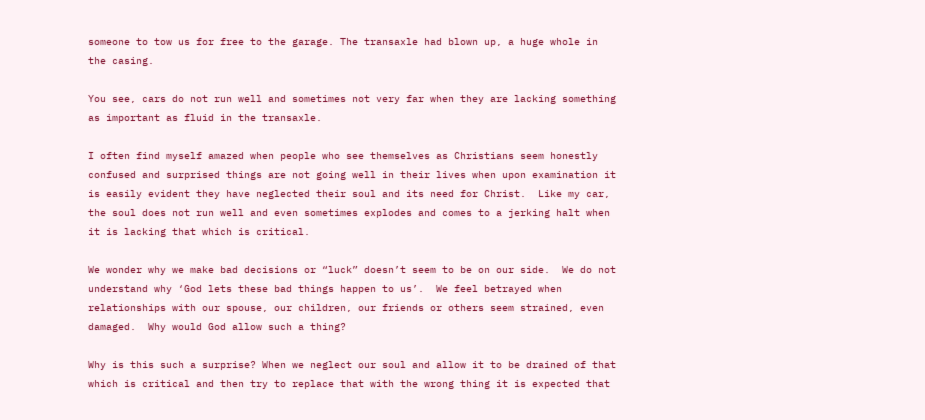someone to tow us for free to the garage. The transaxle had blown up, a huge whole in the casing.

You see, cars do not run well and sometimes not very far when they are lacking something as important as fluid in the transaxle.

I often find myself amazed when people who see themselves as Christians seem honestly confused and surprised things are not going well in their lives when upon examination it is easily evident they have neglected their soul and its need for Christ.  Like my car, the soul does not run well and even sometimes explodes and comes to a jerking halt when it is lacking that which is critical.

We wonder why we make bad decisions or “luck” doesn’t seem to be on our side.  We do not understand why ‘God lets these bad things happen to us’.  We feel betrayed when relationships with our spouse, our children, our friends or others seem strained, even damaged.  Why would God allow such a thing?

Why is this such a surprise? When we neglect our soul and allow it to be drained of that which is critical and then try to replace that with the wrong thing it is expected that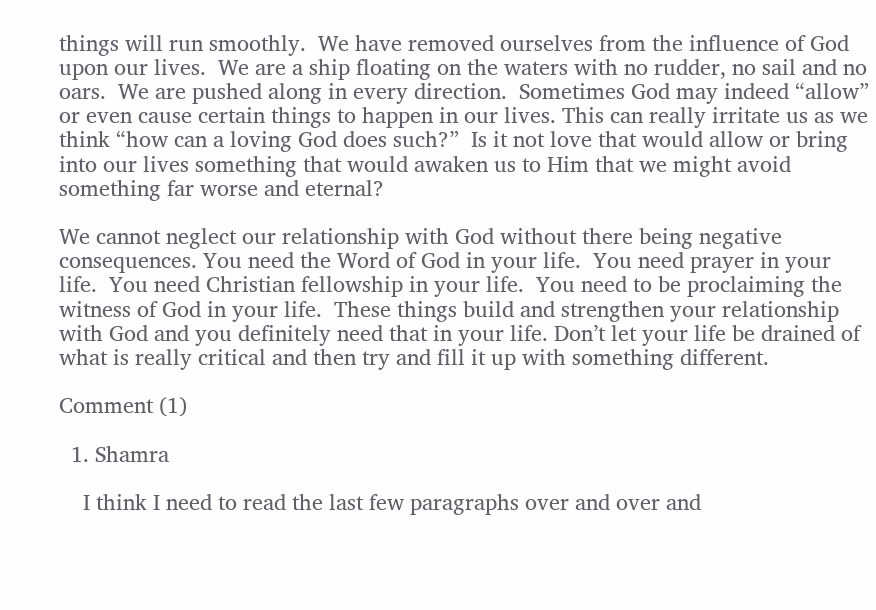things will run smoothly.  We have removed ourselves from the influence of God upon our lives.  We are a ship floating on the waters with no rudder, no sail and no oars.  We are pushed along in every direction.  Sometimes God may indeed “allow” or even cause certain things to happen in our lives. This can really irritate us as we think “how can a loving God does such?”  Is it not love that would allow or bring into our lives something that would awaken us to Him that we might avoid something far worse and eternal?

We cannot neglect our relationship with God without there being negative consequences. You need the Word of God in your life.  You need prayer in your life.  You need Christian fellowship in your life.  You need to be proclaiming the witness of God in your life.  These things build and strengthen your relationship with God and you definitely need that in your life. Don’t let your life be drained of what is really critical and then try and fill it up with something different.

Comment (1)

  1. Shamra

    I think I need to read the last few paragraphs over and over and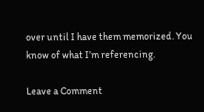over until I have them memorized. You know of what I’m referencing.

Leave a Comment